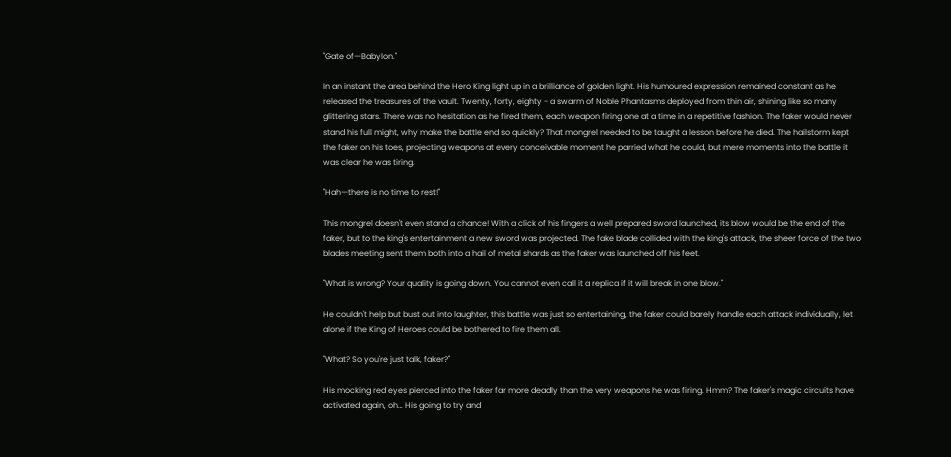"Gate of—Babylon."

In an instant the area behind the Hero King light up in a brilliance of golden light. His humoured expression remained constant as he released the treasures of the vault. Twenty, forty, eighty - a swarm of Noble Phantasms deployed from thin air, shining like so many glittering stars. There was no hesitation as he fired them, each weapon firing one at a time in a repetitive fashion. The faker would never stand his full might, why make the battle end so quickly? That mongrel needed to be taught a lesson before he died. The hailstorm kept the faker on his toes, projecting weapons at every conceivable moment he parried what he could, but mere moments into the battle it was clear he was tiring.

"Hah—there is no time to rest!"

This mongrel doesn't even stand a chance! With a click of his fingers a well prepared sword launched, its blow would be the end of the faker, but to the king's entertainment a new sword was projected. The fake blade collided with the king's attack, the sheer force of the two blades meeting sent them both into a hail of metal shards as the faker was launched off his feet.

"What is wrong? Your quality is going down. You cannot even call it a replica if it will break in one blow."

He couldn't help but bust out into laughter, this battle was just so entertaining, the faker could barely handle each attack individually, let alone if the King of Heroes could be bothered to fire them all.

"What? So you're just talk, faker?"

His mocking red eyes pierced into the faker far more deadly than the very weapons he was firing. Hmm? The faker's magic circuits have activated again, oh… His going to try and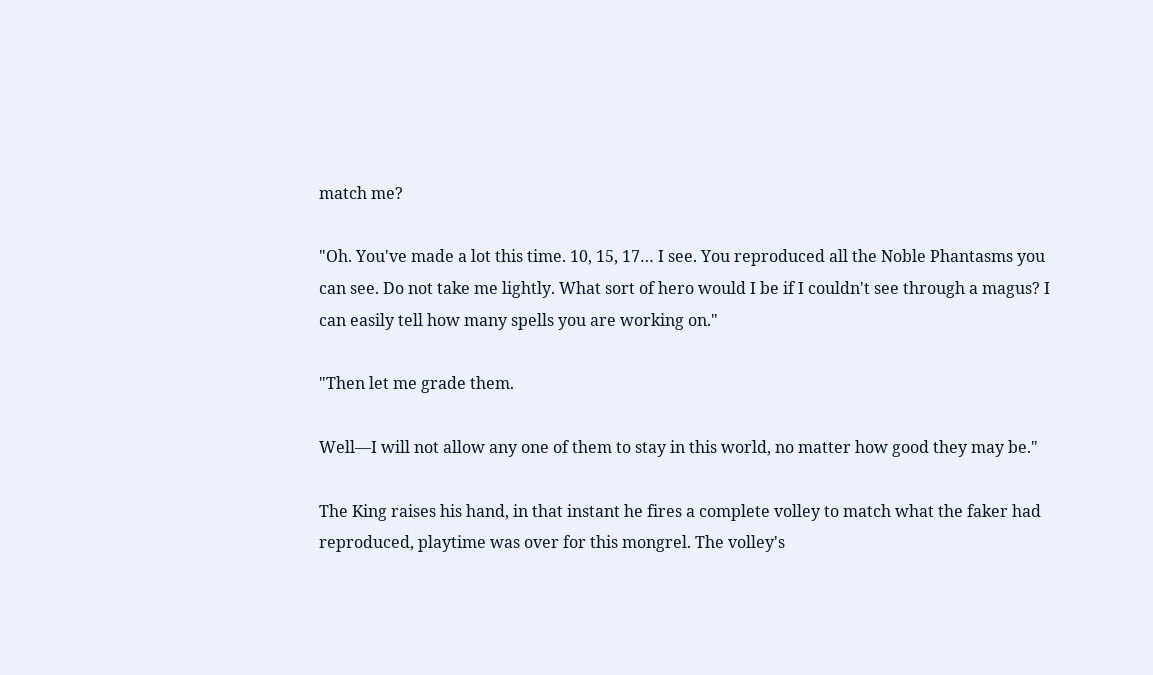match me?

"Oh. You've made a lot this time. 10, 15, 17… I see. You reproduced all the Noble Phantasms you can see. Do not take me lightly. What sort of hero would I be if I couldn't see through a magus? I can easily tell how many spells you are working on."

"Then let me grade them.

Well—I will not allow any one of them to stay in this world, no matter how good they may be."

The King raises his hand, in that instant he fires a complete volley to match what the faker had reproduced, playtime was over for this mongrel. The volley's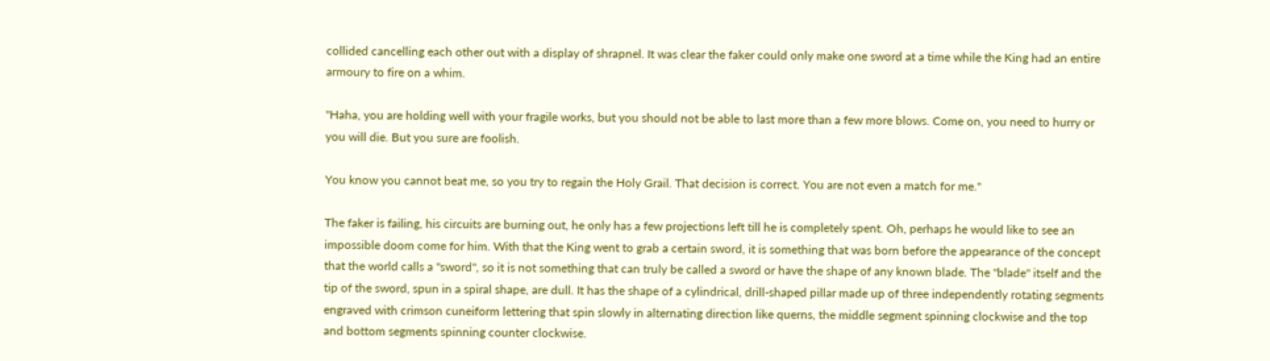collided cancelling each other out with a display of shrapnel. It was clear the faker could only make one sword at a time while the King had an entire armoury to fire on a whim.

"Haha, you are holding well with your fragile works, but you should not be able to last more than a few more blows. Come on, you need to hurry or you will die. But you sure are foolish.

You know you cannot beat me, so you try to regain the Holy Grail. That decision is correct. You are not even a match for me."

The faker is failing, his circuits are burning out, he only has a few projections left till he is completely spent. Oh, perhaps he would like to see an impossible doom come for him. With that the King went to grab a certain sword, it is something that was born before the appearance of the concept that the world calls a "sword", so it is not something that can truly be called a sword or have the shape of any known blade. The "blade" itself and the tip of the sword, spun in a spiral shape, are dull. It has the shape of a cylindrical, drill-shaped pillar made up of three independently rotating segments engraved with crimson cuneiform lettering that spin slowly in alternating direction like querns, the middle segment spinning clockwise and the top and bottom segments spinning counter clockwise.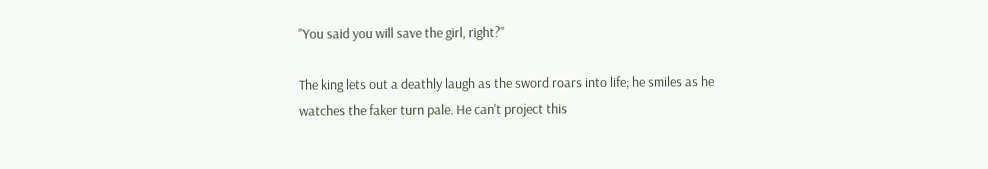"You said you will save the girl, right?"

The king lets out a deathly laugh as the sword roars into life; he smiles as he watches the faker turn pale. He can't project this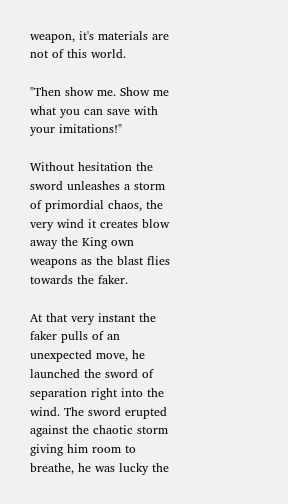weapon, it's materials are not of this world.

"Then show me. Show me what you can save with your imitations!"

Without hesitation the sword unleashes a storm of primordial chaos, the very wind it creates blow away the King own weapons as the blast flies towards the faker.

At that very instant the faker pulls of an unexpected move, he launched the sword of separation right into the wind. The sword erupted against the chaotic storm giving him room to breathe, he was lucky the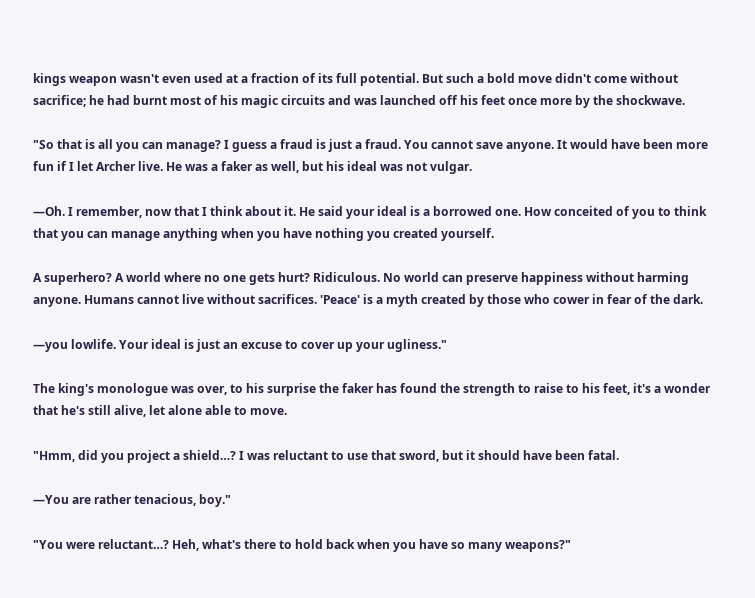kings weapon wasn't even used at a fraction of its full potential. But such a bold move didn't come without sacrifice; he had burnt most of his magic circuits and was launched off his feet once more by the shockwave.

"So that is all you can manage? I guess a fraud is just a fraud. You cannot save anyone. It would have been more fun if I let Archer live. He was a faker as well, but his ideal was not vulgar.

—Oh. I remember, now that I think about it. He said your ideal is a borrowed one. How conceited of you to think that you can manage anything when you have nothing you created yourself.

A superhero? A world where no one gets hurt? Ridiculous. No world can preserve happiness without harming anyone. Humans cannot live without sacrifices. 'Peace' is a myth created by those who cower in fear of the dark.

—you lowlife. Your ideal is just an excuse to cover up your ugliness."

The king's monologue was over, to his surprise the faker has found the strength to raise to his feet, it's a wonder that he's still alive, let alone able to move.

"Hmm, did you project a shield…? I was reluctant to use that sword, but it should have been fatal.

—You are rather tenacious, boy."

"You were reluctant…? Heh, what's there to hold back when you have so many weapons?"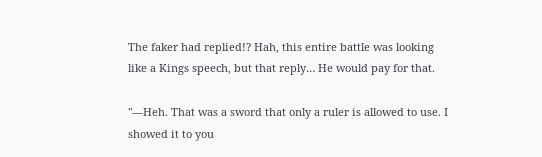The faker had replied!? Hah, this entire battle was looking like a Kings speech, but that reply… He would pay for that.

"—Heh. That was a sword that only a ruler is allowed to use. I showed it to you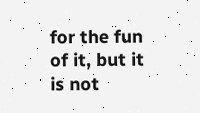for the fun of it, but it is not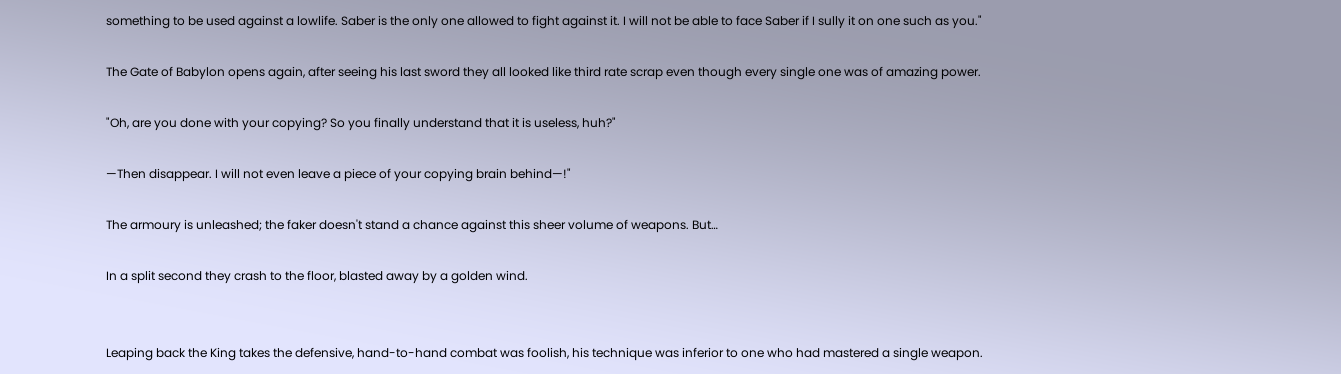something to be used against a lowlife. Saber is the only one allowed to fight against it. I will not be able to face Saber if I sully it on one such as you."

The Gate of Babylon opens again, after seeing his last sword they all looked like third rate scrap even though every single one was of amazing power.

"Oh, are you done with your copying? So you finally understand that it is useless, huh?"

—Then disappear. I will not even leave a piece of your copying brain behind—!"

The armoury is unleashed; the faker doesn't stand a chance against this sheer volume of weapons. But…

In a split second they crash to the floor, blasted away by a golden wind.


Leaping back the King takes the defensive, hand-to-hand combat was foolish, his technique was inferior to one who had mastered a single weapon.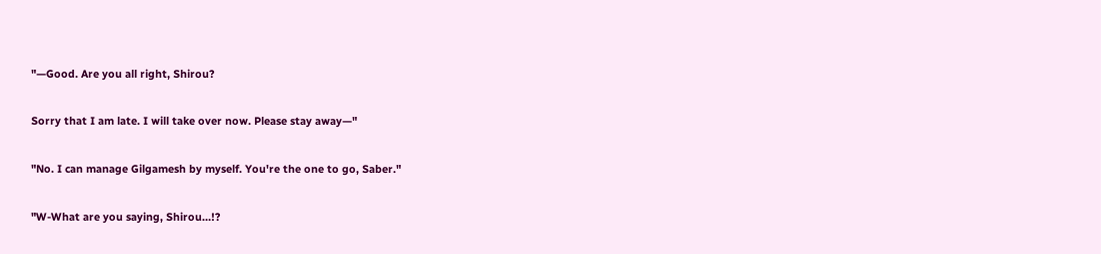"—Good. Are you all right, Shirou?

Sorry that I am late. I will take over now. Please stay away—"

"No. I can manage Gilgamesh by myself. You're the one to go, Saber."

"W-What are you saying, Shirou…!?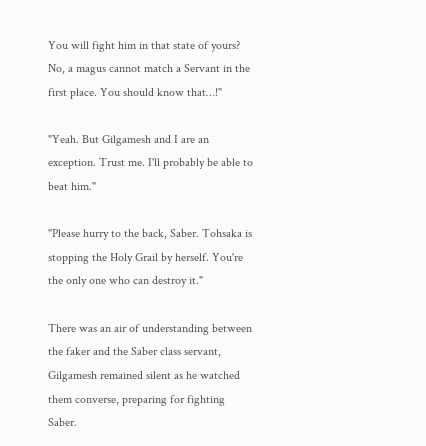You will fight him in that state of yours? No, a magus cannot match a Servant in the first place. You should know that…!"

"Yeah. But Gilgamesh and I are an exception. Trust me. I'll probably be able to beat him."

"Please hurry to the back, Saber. Tohsaka is stopping the Holy Grail by herself. You're the only one who can destroy it."

There was an air of understanding between the faker and the Saber class servant, Gilgamesh remained silent as he watched them converse, preparing for fighting Saber.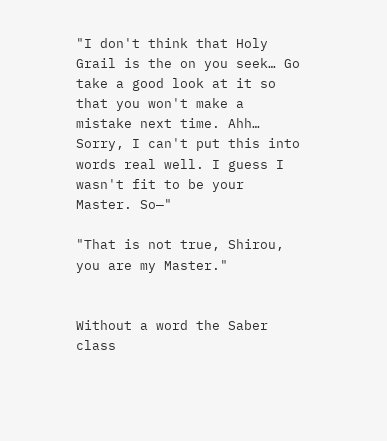"I don't think that Holy Grail is the on you seek… Go take a good look at it so that you won't make a mistake next time. Ahh… Sorry, I can't put this into words real well. I guess I wasn't fit to be your Master. So—"

"That is not true, Shirou, you are my Master."


Without a word the Saber class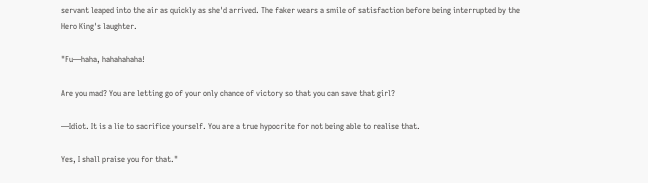servant leaped into the air as quickly as she'd arrived. The faker wears a smile of satisfaction before being interrupted by the Hero King's laughter.

"Fu—haha, hahahahaha!

Are you mad? You are letting go of your only chance of victory so that you can save that girl?

—Idiot. It is a lie to sacrifice yourself. You are a true hypocrite for not being able to realise that.

Yes, I shall praise you for that."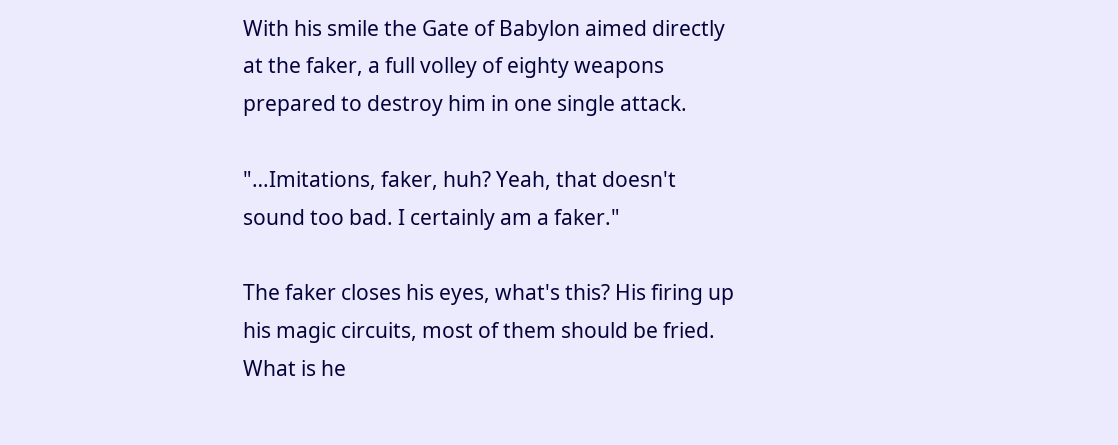With his smile the Gate of Babylon aimed directly at the faker, a full volley of eighty weapons prepared to destroy him in one single attack.

"…Imitations, faker, huh? Yeah, that doesn't sound too bad. I certainly am a faker."

The faker closes his eyes, what's this? His firing up his magic circuits, most of them should be fried. What is he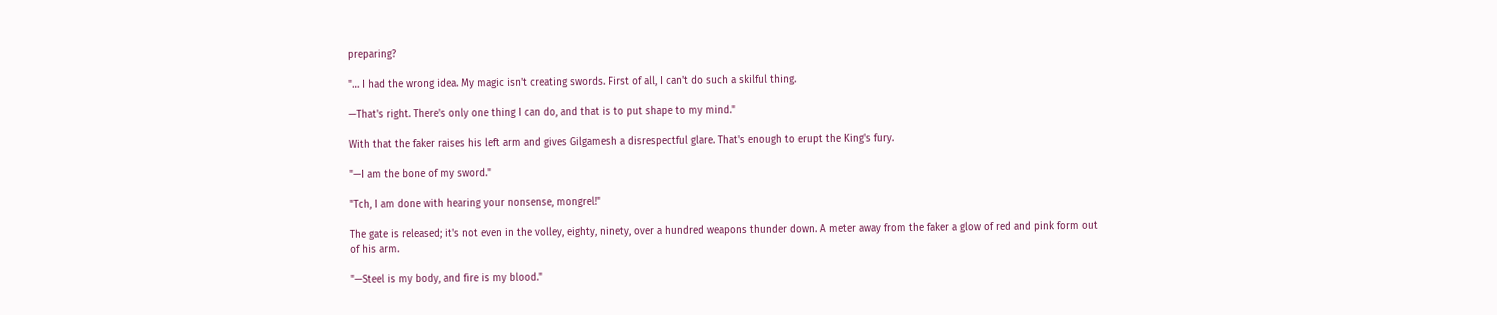preparing?

"… I had the wrong idea. My magic isn't creating swords. First of all, I can't do such a skilful thing.

—That's right. There's only one thing I can do, and that is to put shape to my mind."

With that the faker raises his left arm and gives Gilgamesh a disrespectful glare. That's enough to erupt the King's fury.

"—I am the bone of my sword."

"Tch, I am done with hearing your nonsense, mongrel!"

The gate is released; it's not even in the volley, eighty, ninety, over a hundred weapons thunder down. A meter away from the faker a glow of red and pink form out of his arm.

"—Steel is my body, and fire is my blood."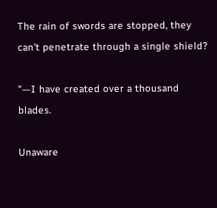The rain of swords are stopped, they can't penetrate through a single shield?

"—I have created over a thousand blades.

Unaware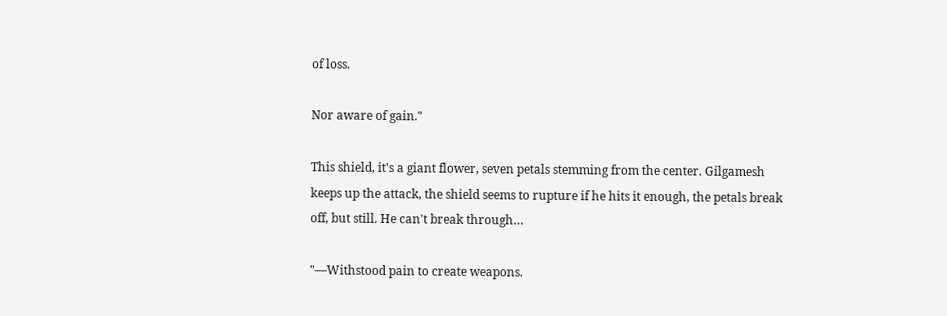of loss.

Nor aware of gain."

This shield, it's a giant flower, seven petals stemming from the center. Gilgamesh keeps up the attack, the shield seems to rupture if he hits it enough, the petals break off, but still. He can't break through…

"—Withstood pain to create weapons.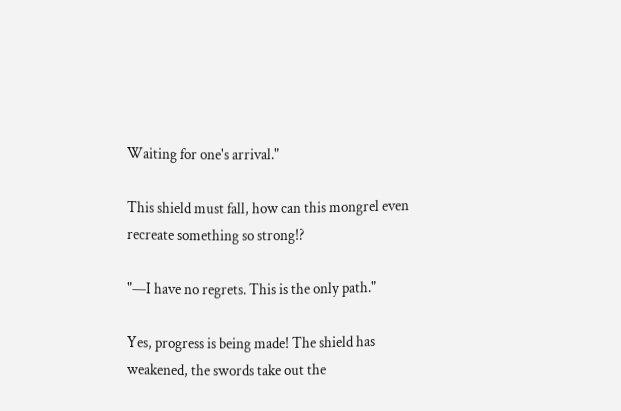Waiting for one's arrival."

This shield must fall, how can this mongrel even recreate something so strong!?

"—I have no regrets. This is the only path."

Yes, progress is being made! The shield has weakened, the swords take out the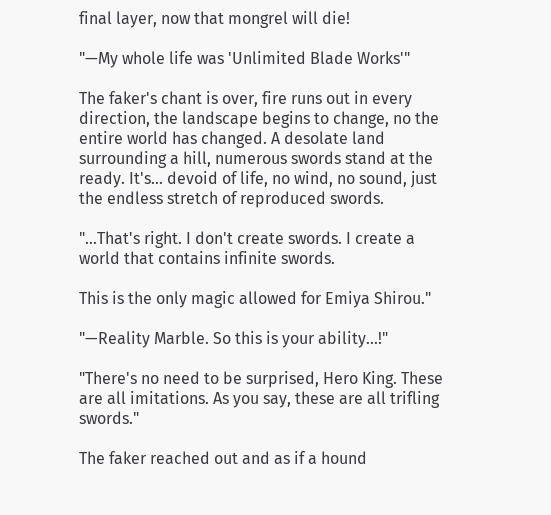final layer, now that mongrel will die!

"—My whole life was 'Unlimited Blade Works'"

The faker's chant is over, fire runs out in every direction, the landscape begins to change, no the entire world has changed. A desolate land surrounding a hill, numerous swords stand at the ready. It's… devoid of life, no wind, no sound, just the endless stretch of reproduced swords.

"…That's right. I don't create swords. I create a world that contains infinite swords.

This is the only magic allowed for Emiya Shirou."

"—Reality Marble. So this is your ability…!"

"There's no need to be surprised, Hero King. These are all imitations. As you say, these are all trifling swords."

The faker reached out and as if a hound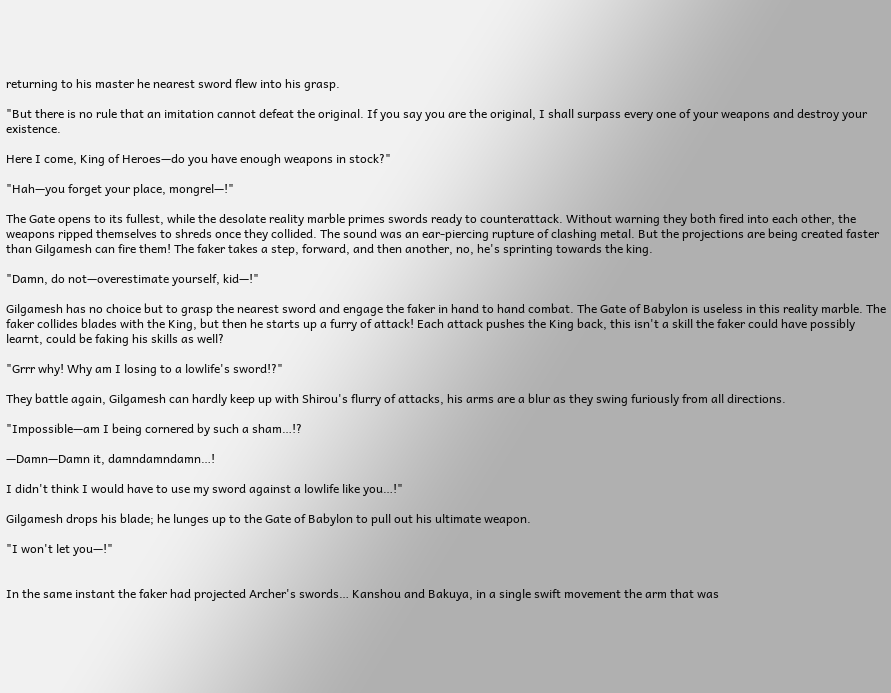returning to his master he nearest sword flew into his grasp.

"But there is no rule that an imitation cannot defeat the original. If you say you are the original, I shall surpass every one of your weapons and destroy your existence.

Here I come, King of Heroes—do you have enough weapons in stock?"

"Hah—you forget your place, mongrel—!"

The Gate opens to its fullest, while the desolate reality marble primes swords ready to counterattack. Without warning they both fired into each other, the weapons ripped themselves to shreds once they collided. The sound was an ear-piercing rupture of clashing metal. But the projections are being created faster than Gilgamesh can fire them! The faker takes a step, forward, and then another, no, he's sprinting towards the king.

"Damn, do not—overestimate yourself, kid—!"

Gilgamesh has no choice but to grasp the nearest sword and engage the faker in hand to hand combat. The Gate of Babylon is useless in this reality marble. The faker collides blades with the King, but then he starts up a furry of attack! Each attack pushes the King back, this isn't a skill the faker could have possibly learnt, could be faking his skills as well?

"Grrr why! Why am I losing to a lowlife's sword!?"

They battle again, Gilgamesh can hardly keep up with Shirou's flurry of attacks, his arms are a blur as they swing furiously from all directions.

"Impossible—am I being cornered by such a sham…!?

—Damn—Damn it, damndamndamn…!

I didn't think I would have to use my sword against a lowlife like you…!"

Gilgamesh drops his blade; he lunges up to the Gate of Babylon to pull out his ultimate weapon.

"I won't let you—!"


In the same instant the faker had projected Archer's swords… Kanshou and Bakuya, in a single swift movement the arm that was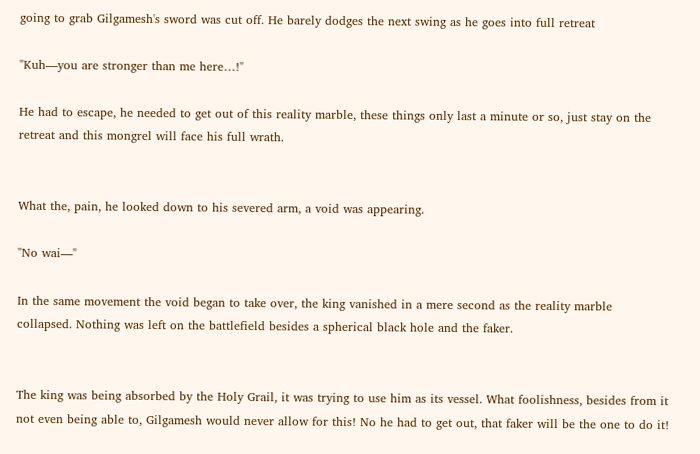going to grab Gilgamesh's sword was cut off. He barely dodges the next swing as he goes into full retreat

"Kuh—you are stronger than me here…!"

He had to escape, he needed to get out of this reality marble, these things only last a minute or so, just stay on the retreat and this mongrel will face his full wrath.


What the, pain, he looked down to his severed arm, a void was appearing.

"No wai—"

In the same movement the void began to take over, the king vanished in a mere second as the reality marble collapsed. Nothing was left on the battlefield besides a spherical black hole and the faker.


The king was being absorbed by the Holy Grail, it was trying to use him as its vessel. What foolishness, besides from it not even being able to, Gilgamesh would never allow for this! No he had to get out, that faker will be the one to do it!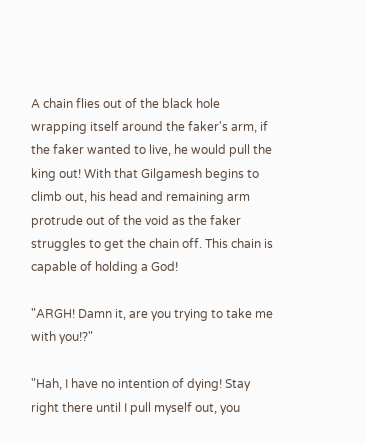A chain flies out of the black hole wrapping itself around the faker's arm, if the faker wanted to live, he would pull the king out! With that Gilgamesh begins to climb out, his head and remaining arm protrude out of the void as the faker struggles to get the chain off. This chain is capable of holding a God!

"ARGH! Damn it, are you trying to take me with you!?"

"Hah, I have no intention of dying! Stay right there until I pull myself out, you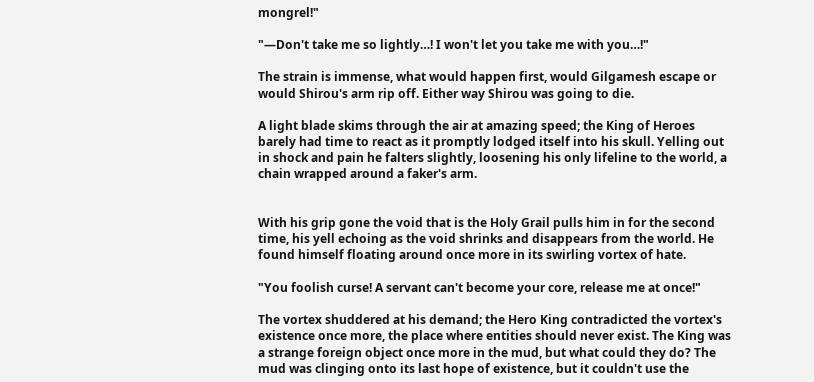mongrel!"

"—Don't take me so lightly…! I won't let you take me with you…!"

The strain is immense, what would happen first, would Gilgamesh escape or would Shirou's arm rip off. Either way Shirou was going to die.

A light blade skims through the air at amazing speed; the King of Heroes barely had time to react as it promptly lodged itself into his skull. Yelling out in shock and pain he falters slightly, loosening his only lifeline to the world, a chain wrapped around a faker's arm.


With his grip gone the void that is the Holy Grail pulls him in for the second time, his yell echoing as the void shrinks and disappears from the world. He found himself floating around once more in its swirling vortex of hate.

"You foolish curse! A servant can't become your core, release me at once!"

The vortex shuddered at his demand; the Hero King contradicted the vortex's existence once more, the place where entities should never exist. The King was a strange foreign object once more in the mud, but what could they do? The mud was clinging onto its last hope of existence, but it couldn't use the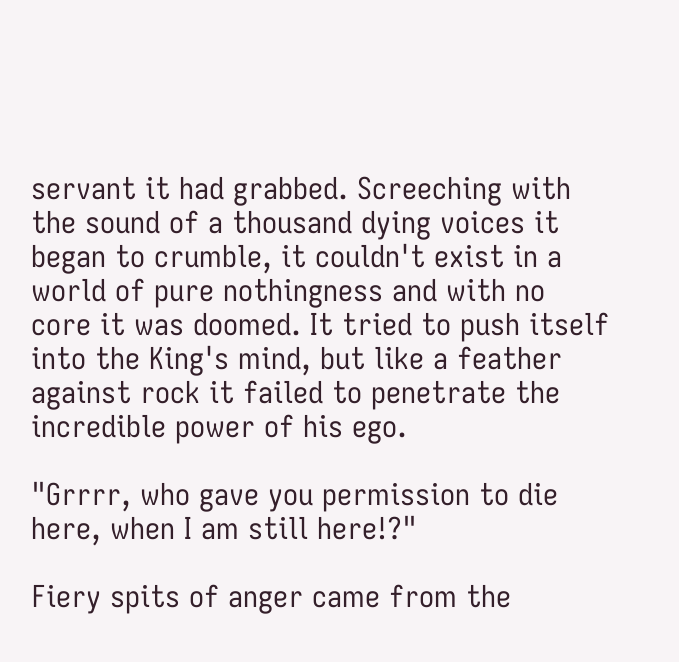servant it had grabbed. Screeching with the sound of a thousand dying voices it began to crumble, it couldn't exist in a world of pure nothingness and with no core it was doomed. It tried to push itself into the King's mind, but like a feather against rock it failed to penetrate the incredible power of his ego.

"Grrrr, who gave you permission to die here, when I am still here!?"

Fiery spits of anger came from the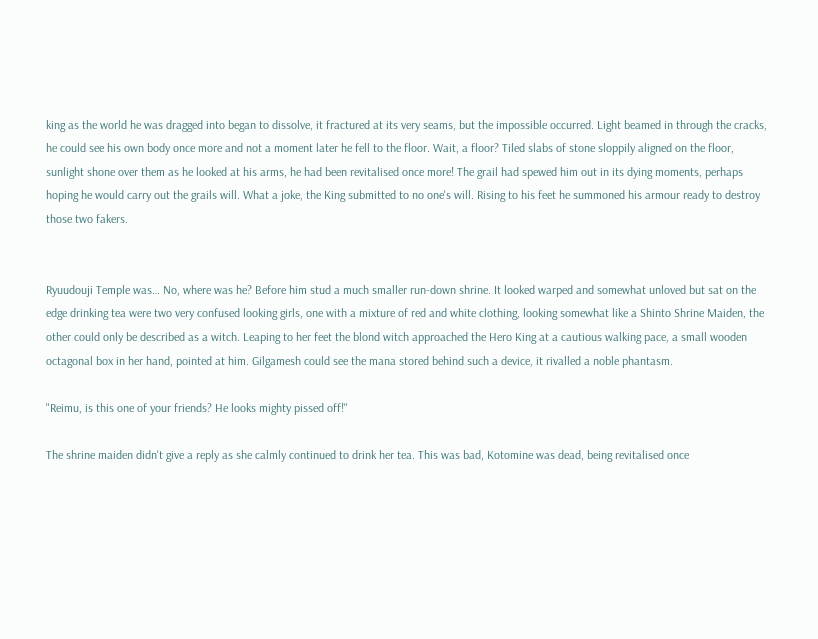king as the world he was dragged into began to dissolve, it fractured at its very seams, but the impossible occurred. Light beamed in through the cracks, he could see his own body once more and not a moment later he fell to the floor. Wait, a floor? Tiled slabs of stone sloppily aligned on the floor, sunlight shone over them as he looked at his arms, he had been revitalised once more! The grail had spewed him out in its dying moments, perhaps hoping he would carry out the grails will. What a joke, the King submitted to no one's will. Rising to his feet he summoned his armour ready to destroy those two fakers.


Ryuudouji Temple was… No, where was he? Before him stud a much smaller run-down shrine. It looked warped and somewhat unloved but sat on the edge drinking tea were two very confused looking girls, one with a mixture of red and white clothing, looking somewhat like a Shinto Shrine Maiden, the other could only be described as a witch. Leaping to her feet the blond witch approached the Hero King at a cautious walking pace, a small wooden octagonal box in her hand, pointed at him. Gilgamesh could see the mana stored behind such a device, it rivalled a noble phantasm.

"Reimu, is this one of your friends? He looks mighty pissed off!"

The shrine maiden didn't give a reply as she calmly continued to drink her tea. This was bad, Kotomine was dead, being revitalised once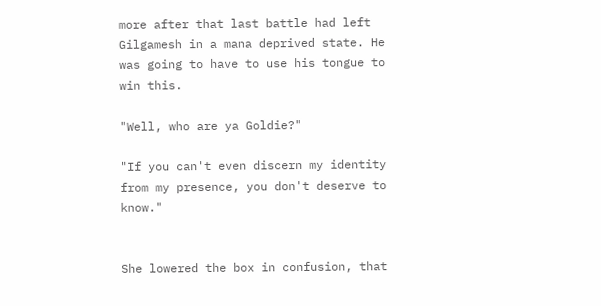more after that last battle had left Gilgamesh in a mana deprived state. He was going to have to use his tongue to win this.

"Well, who are ya Goldie?"

"If you can't even discern my identity from my presence, you don't deserve to know."


She lowered the box in confusion, that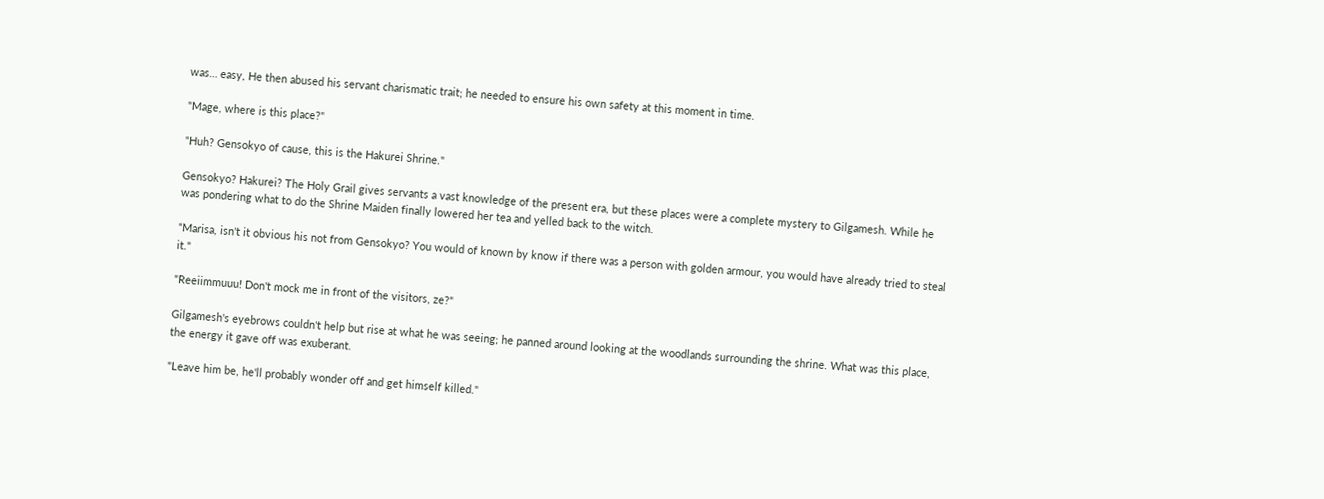was… easy, He then abused his servant charismatic trait; he needed to ensure his own safety at this moment in time.

"Mage, where is this place?"

"Huh? Gensokyo of cause, this is the Hakurei Shrine."

Gensokyo? Hakurei? The Holy Grail gives servants a vast knowledge of the present era, but these places were a complete mystery to Gilgamesh. While he was pondering what to do the Shrine Maiden finally lowered her tea and yelled back to the witch.

"Marisa, isn't it obvious his not from Gensokyo? You would of known by know if there was a person with golden armour, you would have already tried to steal it."

"Reeiimmuuu! Don't mock me in front of the visitors, ze?"

Gilgamesh's eyebrows couldn't help but rise at what he was seeing; he panned around looking at the woodlands surrounding the shrine. What was this place, the energy it gave off was exuberant.

"Leave him be, he'll probably wonder off and get himself killed."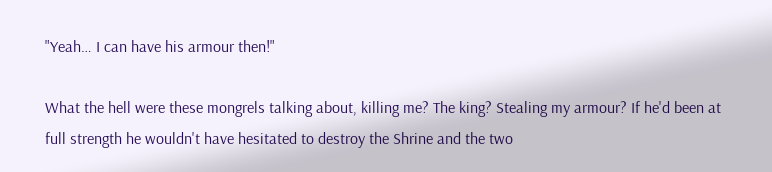"Yeah… I can have his armour then!"

What the hell were these mongrels talking about, killing me? The king? Stealing my armour? If he'd been at full strength he wouldn't have hesitated to destroy the Shrine and the two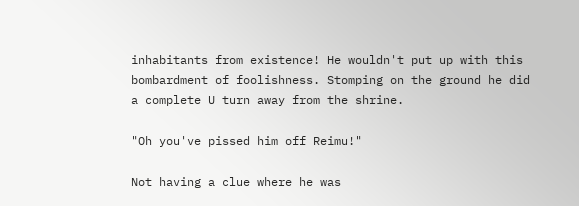inhabitants from existence! He wouldn't put up with this bombardment of foolishness. Stomping on the ground he did a complete U turn away from the shrine.

"Oh you've pissed him off Reimu!"

Not having a clue where he was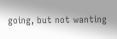going, but not wanting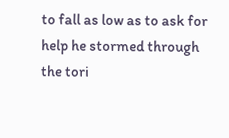to fall as low as to ask for help he stormed through the tori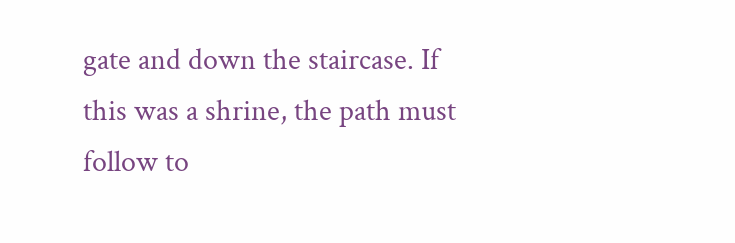gate and down the staircase. If this was a shrine, the path must follow to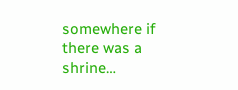somewhere if there was a shrine…